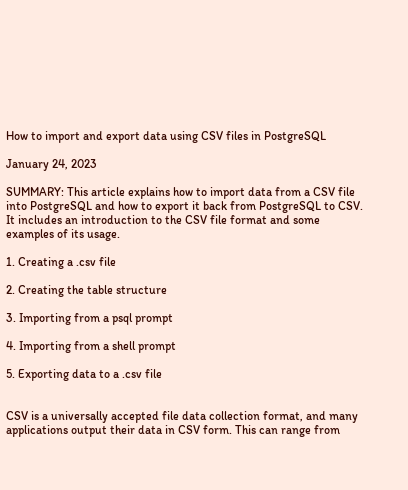How to import and export data using CSV files in PostgreSQL

January 24, 2023

SUMMARY: This article explains how to import data from a CSV file into PostgreSQL and how to export it back from PostgreSQL to CSV. It includes an introduction to the CSV file format and some examples of its usage.

1. Creating a .csv file

2. Creating the table structure

3. Importing from a psql prompt

4. Importing from a shell prompt

5. Exporting data to a .csv file


CSV is a universally accepted file data collection format, and many applications output their data in CSV form. This can range from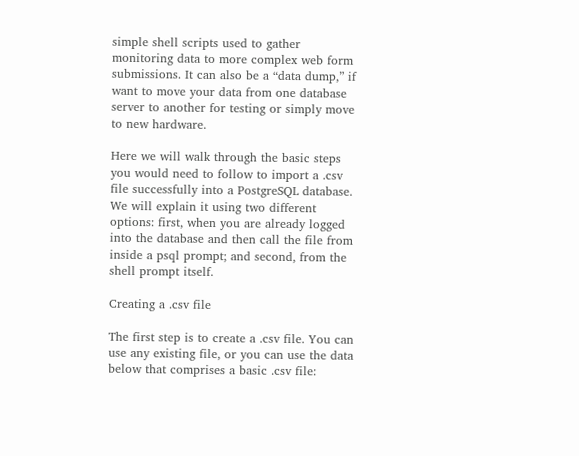simple shell scripts used to gather monitoring data to more complex web form submissions. It can also be a “data dump,” if want to move your data from one database server to another for testing or simply move to new hardware.

Here we will walk through the basic steps you would need to follow to import a .csv file successfully into a PostgreSQL database. We will explain it using two different options: first, when you are already logged into the database and then call the file from inside a psql prompt; and second, from the shell prompt itself.

Creating a .csv file

The first step is to create a .csv file. You can use any existing file, or you can use the data below that comprises a basic .csv file: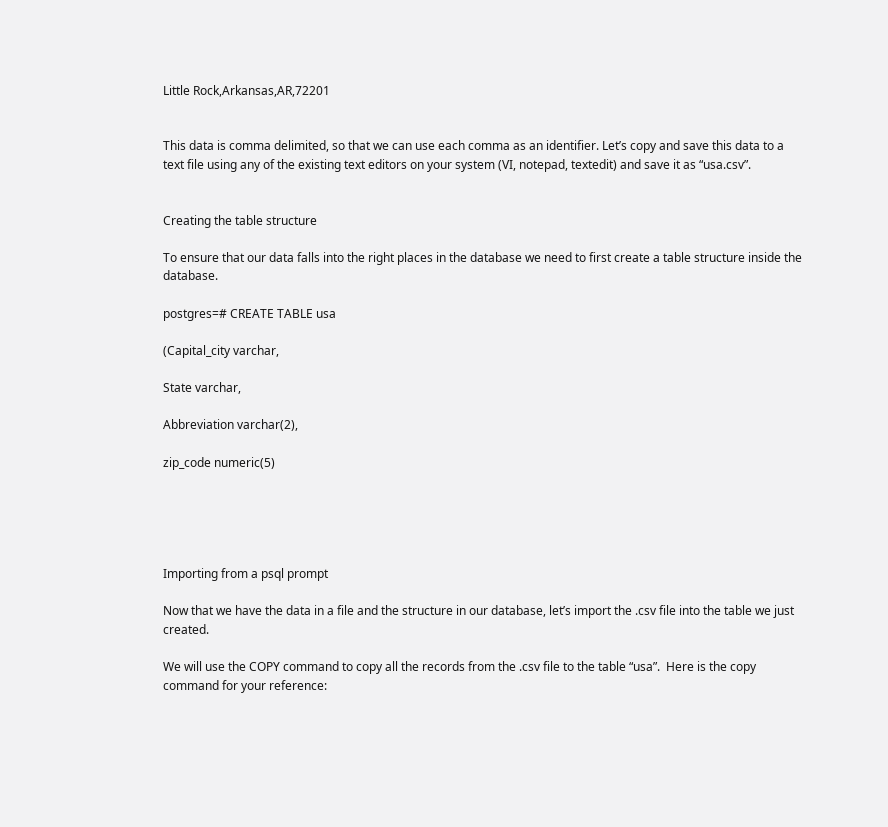Little Rock,Arkansas,AR,72201


This data is comma delimited, so that we can use each comma as an identifier. Let’s copy and save this data to a text file using any of the existing text editors on your system (VI, notepad, textedit) and save it as “usa.csv”.


Creating the table structure

To ensure that our data falls into the right places in the database we need to first create a table structure inside the database.

postgres=# CREATE TABLE usa

(Capital_city varchar,

State varchar,

Abbreviation varchar(2),

zip_code numeric(5)





Importing from a psql prompt

Now that we have the data in a file and the structure in our database, let’s import the .csv file into the table we just created.

We will use the COPY command to copy all the records from the .csv file to the table “usa”.  Here is the copy command for your reference: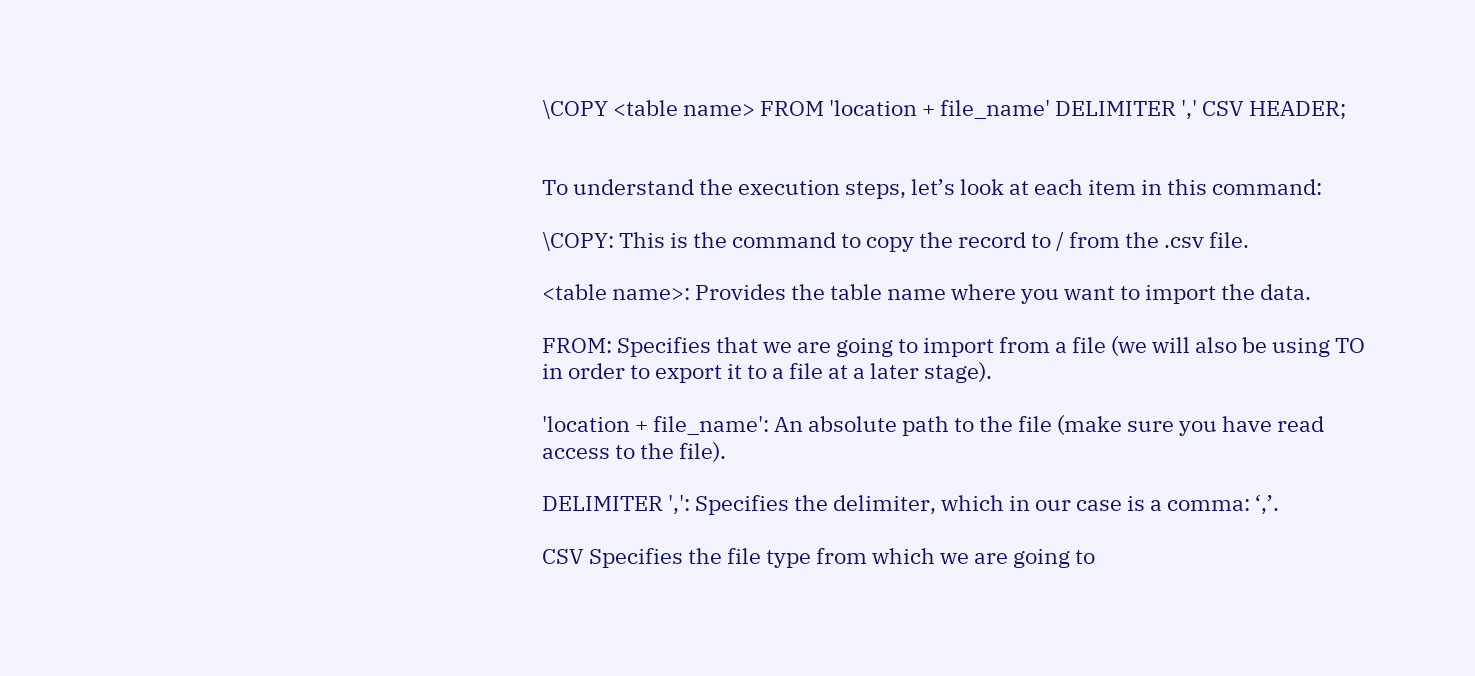\COPY <table name> FROM 'location + file_name' DELIMITER ',' CSV HEADER;


To understand the execution steps, let’s look at each item in this command:

\COPY: This is the command to copy the record to / from the .csv file.

<table name>: Provides the table name where you want to import the data.

FROM: Specifies that we are going to import from a file (we will also be using TO in order to export it to a file at a later stage).

'location + file_name': An absolute path to the file (make sure you have read access to the file).

DELIMITER ',': Specifies the delimiter, which in our case is a comma: ‘,’.

CSV Specifies the file type from which we are going to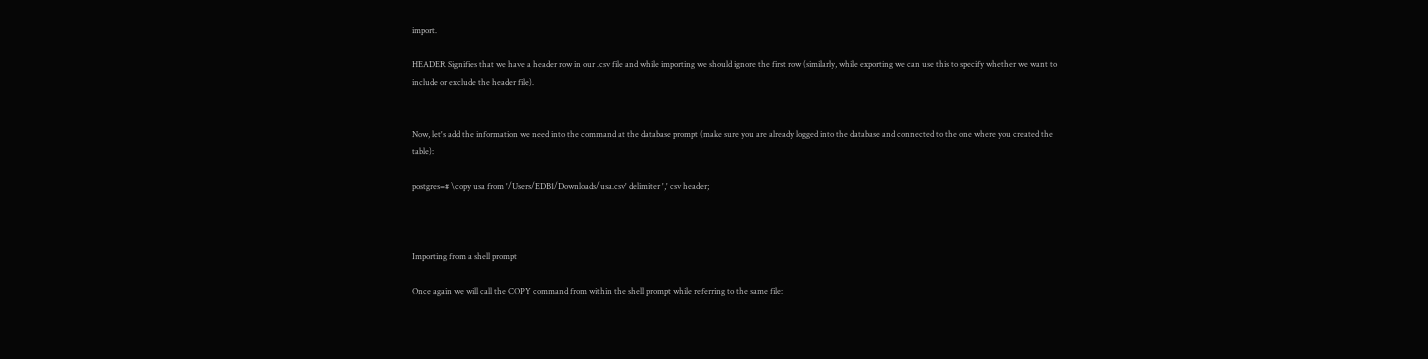import.

HEADER Signifies that we have a header row in our .csv file and while importing we should ignore the first row (similarly, while exporting we can use this to specify whether we want to include or exclude the header file).


Now, let's add the information we need into the command at the database prompt (make sure you are already logged into the database and connected to the one where you created the table):

postgres=# \copy usa from '/Users/EDB1/Downloads/usa.csv' delimiter ',' csv header;



Importing from a shell prompt

Once again we will call the COPY command from within the shell prompt while referring to the same file: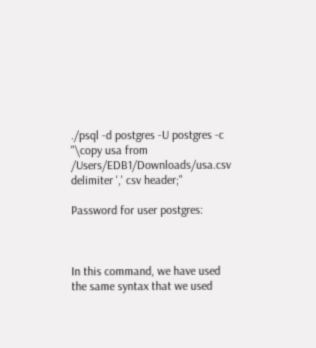./psql -d postgres -U postgres -c "\copy usa from /Users/EDB1/Downloads/usa.csv delimiter ',' csv header;"

Password for user postgres:



In this command, we have used the same syntax that we used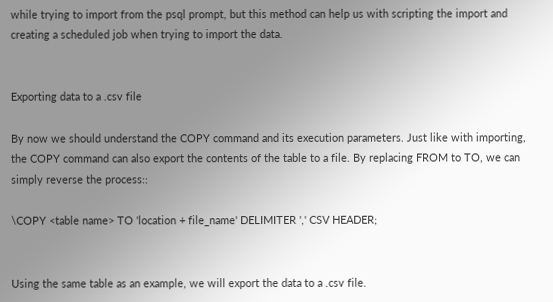while trying to import from the psql prompt, but this method can help us with scripting the import and creating a scheduled job when trying to import the data.


Exporting data to a .csv file

By now we should understand the COPY command and its execution parameters. Just like with importing, the COPY command can also export the contents of the table to a file. By replacing FROM to TO, we can simply reverse the process::

\COPY <table name> TO 'location + file_name' DELIMITER ',' CSV HEADER;


Using the same table as an example, we will export the data to a .csv file.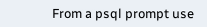From a psql prompt use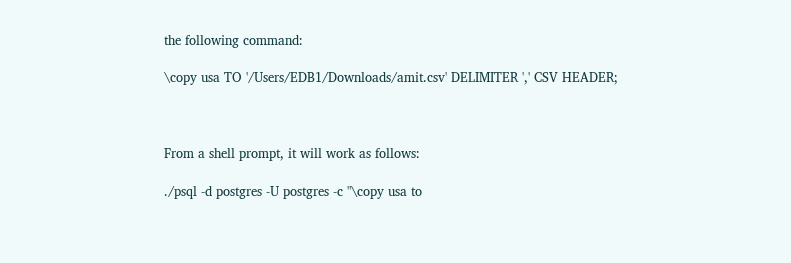the following command:

\copy usa TO '/Users/EDB1/Downloads/amit.csv' DELIMITER ',' CSV HEADER;



From a shell prompt, it will work as follows:

./psql -d postgres -U postgres -c "\copy usa to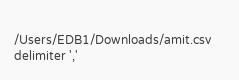/Users/EDB1/Downloads/amit.csv delimiter ','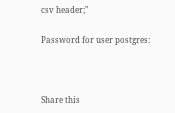csv header;"

Password for user postgres:



Share this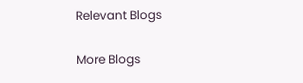Relevant Blogs

More Blogs